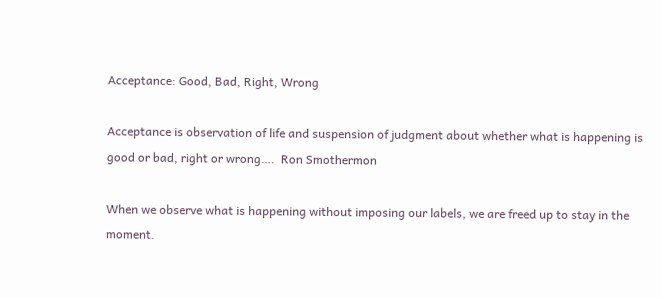Acceptance: Good, Bad, Right, Wrong

Acceptance is observation of life and suspension of judgment about whether what is happening is good or bad, right or wrong….  Ron Smothermon

When we observe what is happening without imposing our labels, we are freed up to stay in the moment.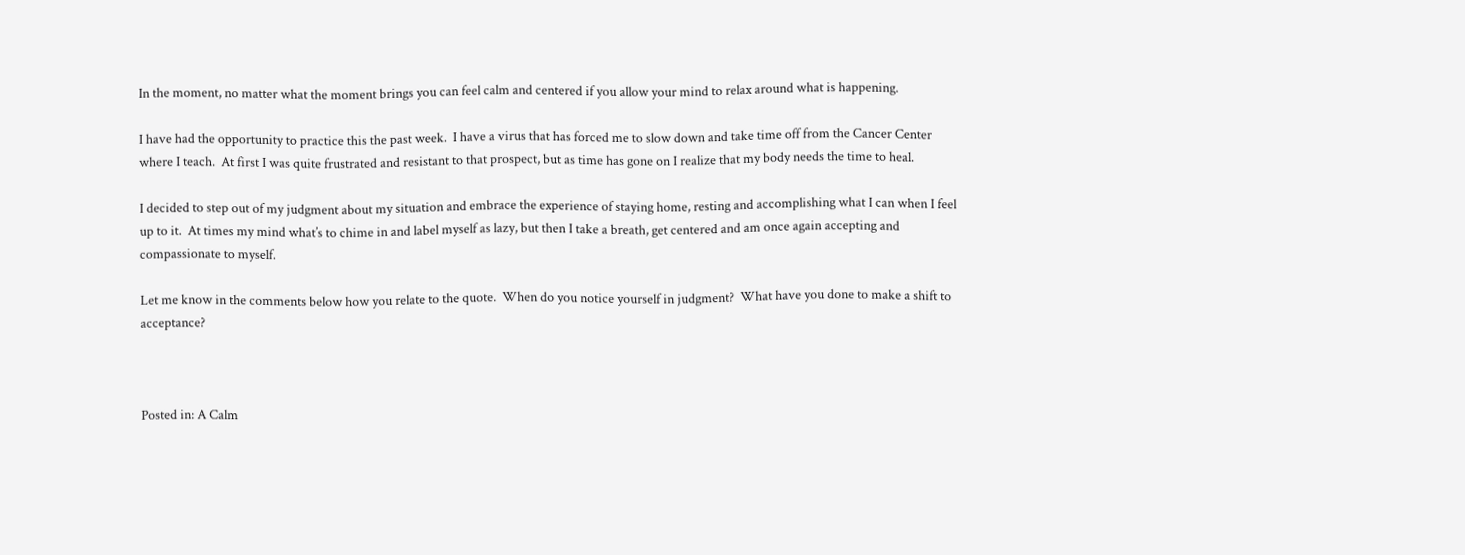In the moment, no matter what the moment brings you can feel calm and centered if you allow your mind to relax around what is happening.

I have had the opportunity to practice this the past week.  I have a virus that has forced me to slow down and take time off from the Cancer Center where I teach.  At first I was quite frustrated and resistant to that prospect, but as time has gone on I realize that my body needs the time to heal.

I decided to step out of my judgment about my situation and embrace the experience of staying home, resting and accomplishing what I can when I feel up to it.  At times my mind what’s to chime in and label myself as lazy, but then I take a breath, get centered and am once again accepting and compassionate to myself.

Let me know in the comments below how you relate to the quote.  When do you notice yourself in judgment?  What have you done to make a shift to acceptance?



Posted in: A Calm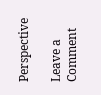Perspective

Leave a Comment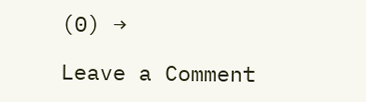(0) →

Leave a Comment